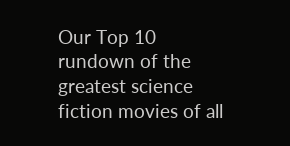Our Top 10 rundown of the greatest science fiction movies of all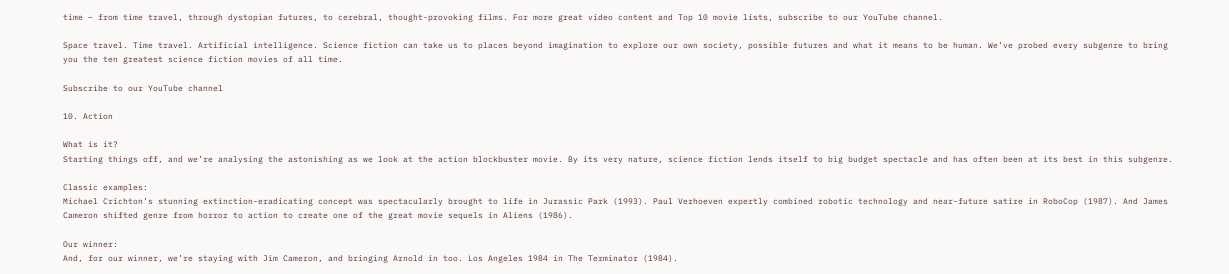time – from time travel, through dystopian futures, to cerebral, thought-provoking films. For more great video content and Top 10 movie lists, subscribe to our YouTube channel.

Space travel. Time travel. Artificial intelligence. Science fiction can take us to places beyond imagination to explore our own society, possible futures and what it means to be human. We’ve probed every subgenre to bring you the ten greatest science fiction movies of all time.

Subscribe to our YouTube channel

10. Action

What is it?
Starting things off, and we’re analysing the astonishing as we look at the action blockbuster movie. By its very nature, science fiction lends itself to big budget spectacle and has often been at its best in this subgenre.

Classic examples:
Michael Crichton’s stunning extinction-eradicating concept was spectacularly brought to life in Jurassic Park (1993). Paul Verhoeven expertly combined robotic technology and near-future satire in RoboCop (1987). And James Cameron shifted genre from horror to action to create one of the great movie sequels in Aliens (1986).

Our winner:
And, for our winner, we’re staying with Jim Cameron, and bringing Arnold in too. Los Angeles 1984 in The Terminator (1984).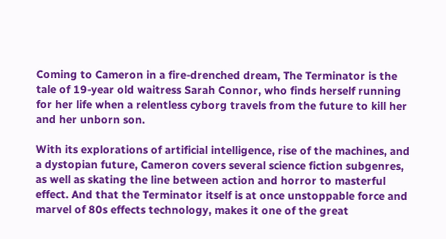Coming to Cameron in a fire-drenched dream, The Terminator is the tale of 19-year old waitress Sarah Connor, who finds herself running for her life when a relentless cyborg travels from the future to kill her and her unborn son.

With its explorations of artificial intelligence, rise of the machines, and a dystopian future, Cameron covers several science fiction subgenres, as well as skating the line between action and horror to masterful effect. And that the Terminator itself is at once unstoppable force and marvel of 80s effects technology, makes it one of the great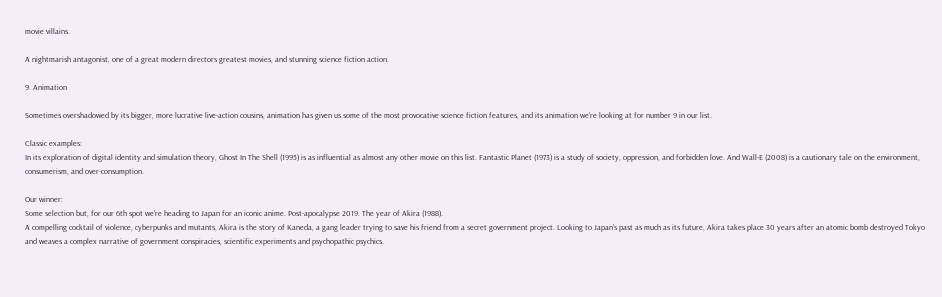movie villains.

A nightmarish antagonist, one of a great modern directors greatest movies, and stunning science fiction action.

9. Animation

Sometimes overshadowed by its bigger, more lucrative live-action cousins, animation has given us some of the most provocative science fiction features, and its animation we’re looking at for number 9 in our list.

Classic examples:
In its exploration of digital identity and simulation theory, Ghost In The Shell (1995) is as influential as almost any other movie on this list. Fantastic Planet (1973) is a study of society, oppression, and forbidden love. And Wall-E (2008) is a cautionary tale on the environment, consumerism, and over-consumption.

Our winner:
Some selection but, for our 6th spot we’re heading to Japan for an iconic anime. Post-apocalypse 2019. The year of Akira (1988).
A compelling cocktail of violence, cyberpunks and mutants, Akira is the story of Kaneda, a gang leader trying to save his friend from a secret government project. Looking to Japan’s past as much as its future, Akira takes place 30 years after an atomic bomb destroyed Tokyo and weaves a complex narrative of government conspiracies, scientific experiments and psychopathic psychics.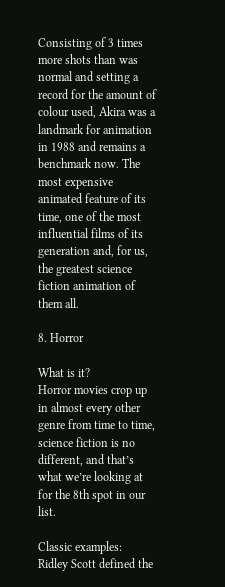Consisting of 3 times more shots than was normal and setting a record for the amount of colour used, Akira was a landmark for animation in 1988 and remains a benchmark now. The most expensive animated feature of its time, one of the most influential films of its generation and, for us, the greatest science fiction animation of them all.

8. Horror

What is it?
Horror movies crop up in almost every other genre from time to time, science fiction is no different, and that’s what we’re looking at for the 8th spot in our list.

Classic examples:
Ridley Scott defined the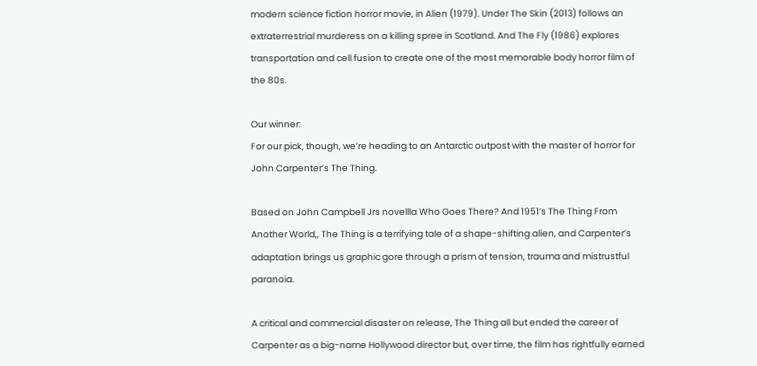modern science fiction horror movie, in Alien (1979). Under The Skin (2013) follows an extraterrestrial murderess on a killing spree in Scotland. And The Fly (1986) explores transportation and cell fusion to create one of the most memorable body horror film of the 80s.

Our winner:
For our pick, though, we’re heading to an Antarctic outpost with the master of horror for John Carpenter’s The Thing.

Based on John Campbell Jrs novellla Who Goes There? And 1951’s The Thing From Another World,, The Thing is a terrifying tale of a shape-shifting alien, and Carpenter’s adaptation brings us graphic gore through a prism of tension, trauma and mistrustful paranoia.

A critical and commercial disaster on release, The Thing all but ended the career of Carpenter as a big-name Hollywood director but, over time, the film has rightfully earned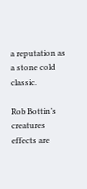a reputation as a stone cold classic.

Rob Bottin’s creatures effects are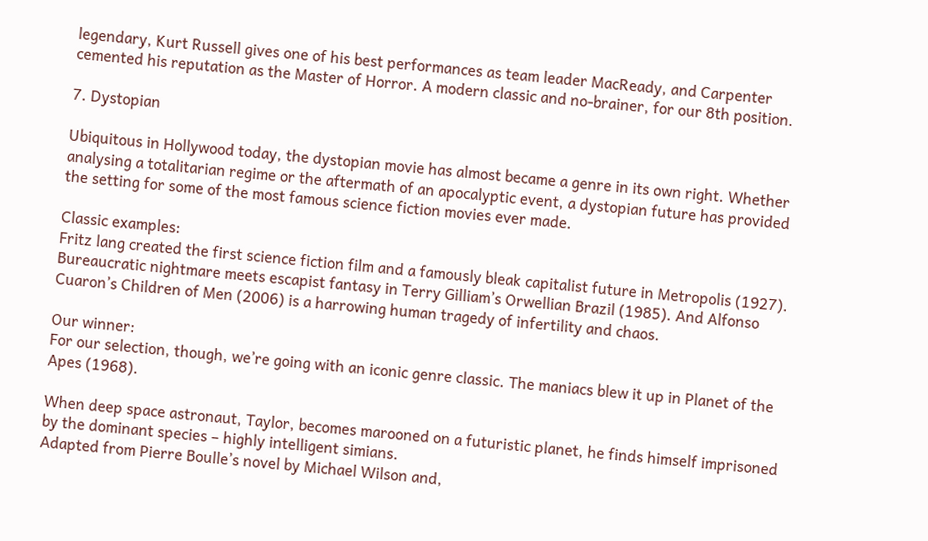legendary, Kurt Russell gives one of his best performances as team leader MacReady, and Carpenter cemented his reputation as the Master of Horror. A modern classic and no-brainer, for our 8th position.

7. Dystopian

Ubiquitous in Hollywood today, the dystopian movie has almost became a genre in its own right. Whether analysing a totalitarian regime or the aftermath of an apocalyptic event, a dystopian future has provided the setting for some of the most famous science fiction movies ever made.

Classic examples:
Fritz lang created the first science fiction film and a famously bleak capitalist future in Metropolis (1927). Bureaucratic nightmare meets escapist fantasy in Terry Gilliam’s Orwellian Brazil (1985). And Alfonso Cuaron’s Children of Men (2006) is a harrowing human tragedy of infertility and chaos.

Our winner:
For our selection, though, we’re going with an iconic genre classic. The maniacs blew it up in Planet of the Apes (1968).

When deep space astronaut, Taylor, becomes marooned on a futuristic planet, he finds himself imprisoned by the dominant species – highly intelligent simians.
Adapted from Pierre Boulle’s novel by Michael Wilson and,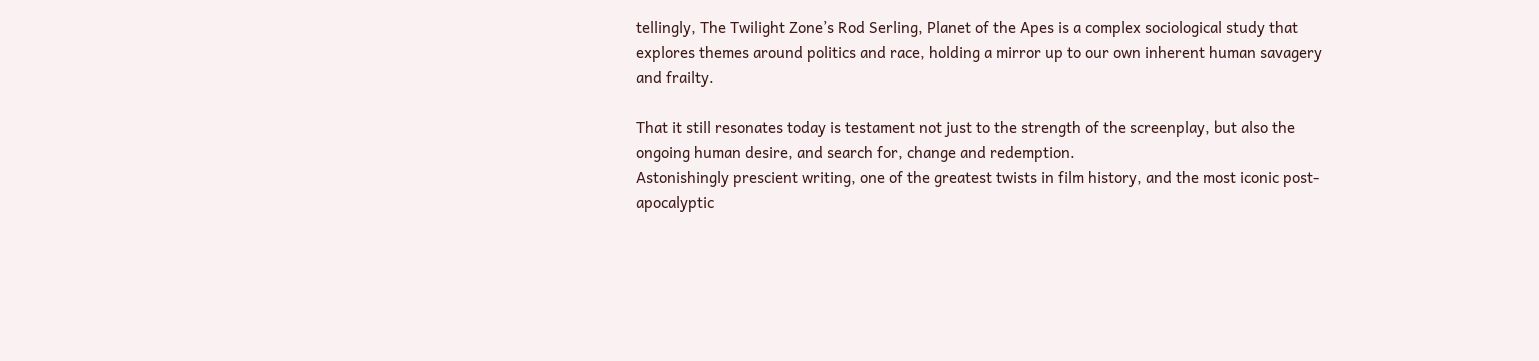tellingly, The Twilight Zone’s Rod Serling, Planet of the Apes is a complex sociological study that explores themes around politics and race, holding a mirror up to our own inherent human savagery and frailty.

That it still resonates today is testament not just to the strength of the screenplay, but also the ongoing human desire, and search for, change and redemption.
Astonishingly prescient writing, one of the greatest twists in film history, and the most iconic post-apocalyptic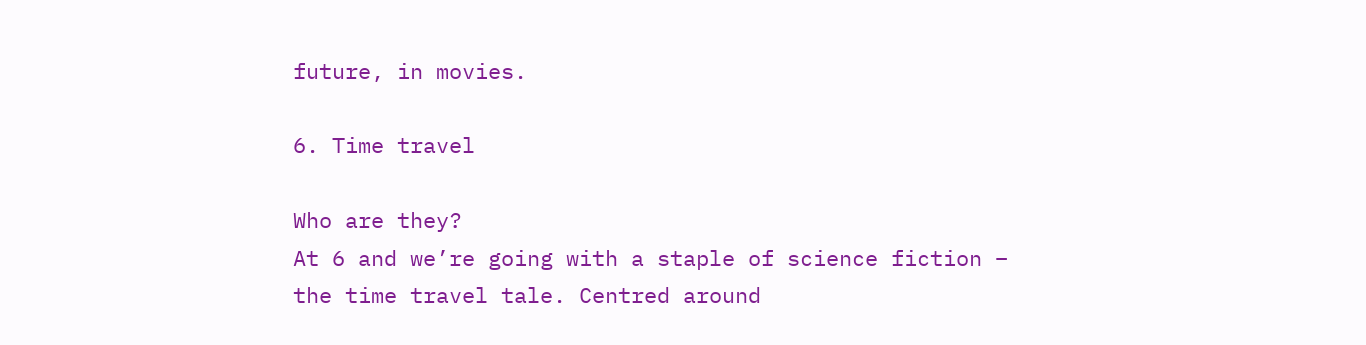future, in movies.

6. Time travel

Who are they?
At 6 and we’re going with a staple of science fiction – the time travel tale. Centred around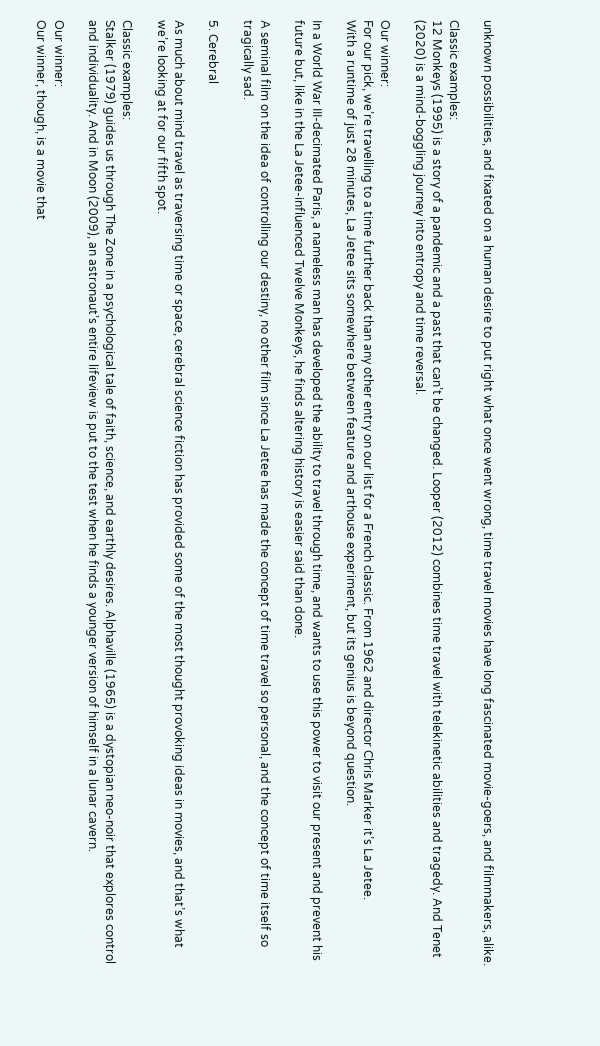unknown possibilities, and fixated on a human desire to put right what once went wrong, time travel movies have long fascinated movie-goers, and filmmakers, alike.

Classic examples:
12 Monkeys (1995) is a story of a pandemic and a past that can’t be changed. Looper (2012) combines time travel with telekinetic abilities and tragedy. And Tenet (2020) is a mind-boggling journey into entropy and time reversal.

Our winner:
For our pick, we’re travelling to a time further back than any other entry on our list for a French classic. From 1962 and director Chris Marker it’s La Jetee.
With a runtime of just 28 minutes, La Jetee sits somewhere between feature and arthouse experiment, but its genius is beyond question.

In a World War III-decimated Paris, a nameless man has developed the ability to travel through time, and wants to use this power to visit our present and prevent his future but, like in the La Jetee-influenced Twelve Monkeys, he finds altering history is easier said than done.

A seminal film on the idea of controlling our destiny, no other film since La Jetee has made the concept of time travel so personal, and the concept of time itself so tragically sad.

5. Cerebral

As much about mind travel as traversing time or space, cerebral science fiction has provided some of the most thought provoking ideas in movies, and that’s what we’re looking at for our fifth spot.

Classic examples:
Stalker (1979) guides us through The Zone in a psychological tale of faith, science, and earthly desires. Alphaville (1965) is a dystopian neo-noir that explores control and individuality. And in Moon (2009), an astronaut’s entire lifeview is put to the test when he finds a younger version of himself in a lunar cavern.

Our winner:
Our winner, though, is a movie that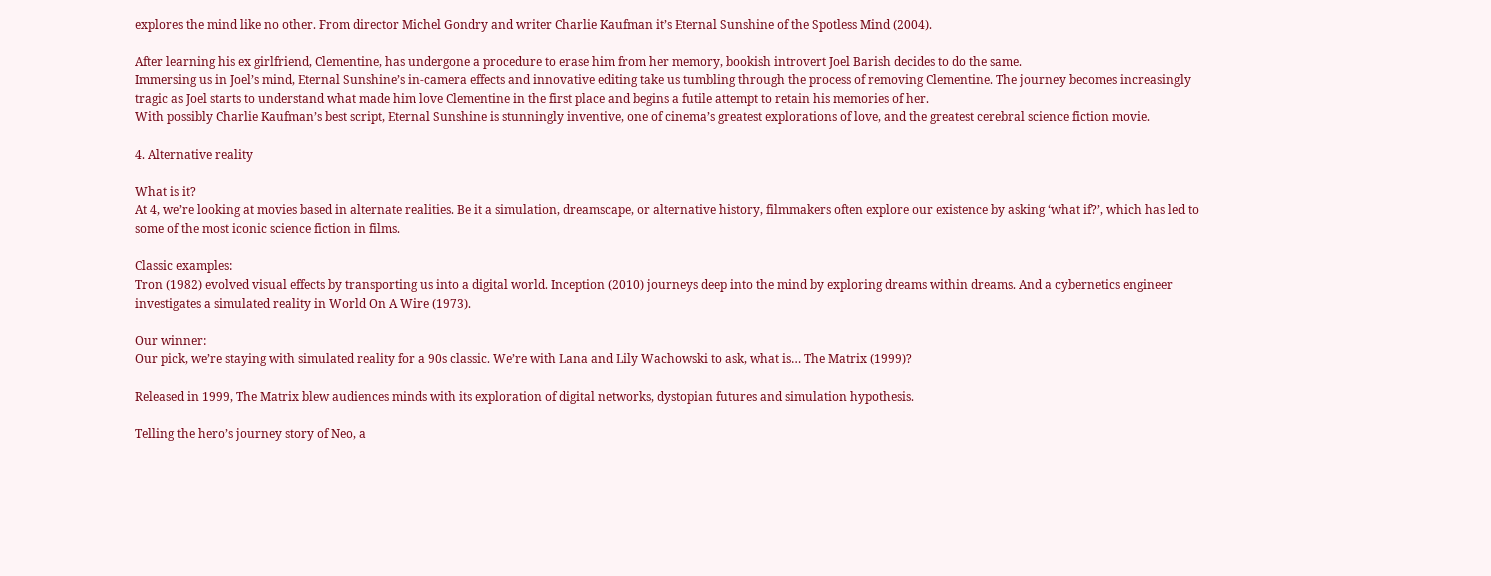explores the mind like no other. From director Michel Gondry and writer Charlie Kaufman it’s Eternal Sunshine of the Spotless Mind (2004).

After learning his ex girlfriend, Clementine, has undergone a procedure to erase him from her memory, bookish introvert Joel Barish decides to do the same.
Immersing us in Joel’s mind, Eternal Sunshine’s in-camera effects and innovative editing take us tumbling through the process of removing Clementine. The journey becomes increasingly tragic as Joel starts to understand what made him love Clementine in the first place and begins a futile attempt to retain his memories of her.
With possibly Charlie Kaufman’s best script, Eternal Sunshine is stunningly inventive, one of cinema’s greatest explorations of love, and the greatest cerebral science fiction movie.

4. Alternative reality

What is it?
At 4, we’re looking at movies based in alternate realities. Be it a simulation, dreamscape, or alternative history, filmmakers often explore our existence by asking ‘what if?’, which has led to some of the most iconic science fiction in films.

Classic examples:
Tron (1982) evolved visual effects by transporting us into a digital world. Inception (2010) journeys deep into the mind by exploring dreams within dreams. And a cybernetics engineer investigates a simulated reality in World On A Wire (1973).

Our winner:
Our pick, we’re staying with simulated reality for a 90s classic. We’re with Lana and Lily Wachowski to ask, what is… The Matrix (1999)?

Released in 1999, The Matrix blew audiences minds with its exploration of digital networks, dystopian futures and simulation hypothesis.

Telling the hero’s journey story of Neo, a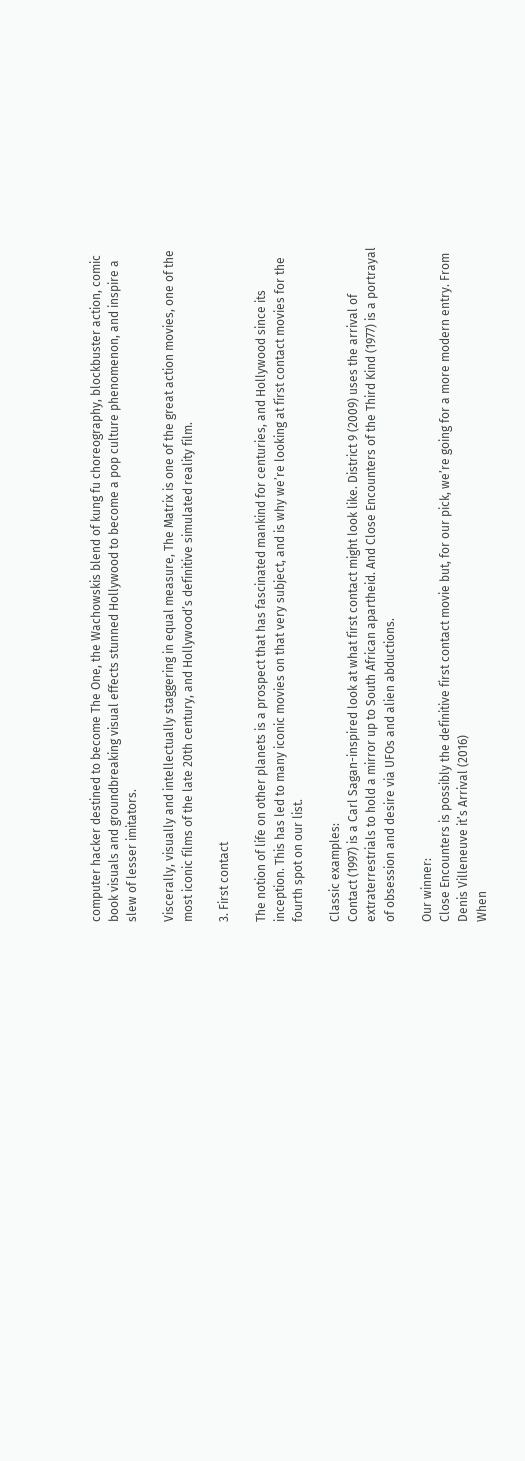computer hacker destined to become The One, the Wachowskis blend of kung fu choreography, blockbuster action, comic book visuals and groundbreaking visual effects stunned Hollywood to become a pop culture phenomenon, and inspire a slew of lesser imitators.

Viscerally, visually and intellectually staggering in equal measure, The Matrix is one of the great action movies, one of the most iconic films of the late 20th century, and Hollywood’s definitive simulated reality film.

3. First contact

The notion of life on other planets is a prospect that has fascinated mankind for centuries, and Hollywood since its inception. This has led to many iconic movies on that very subject, and is why we’re looking at first contact movies for the fourth spot on our list.

Classic examples:
Contact (1997) is a Carl Sagan-inspired look at what first contact might look like. District 9 (2009) uses the arrival of extraterrestrials to hold a mirror up to South African apartheid. And Close Encounters of the Third Kind (1977) is a portrayal of obsession and desire via UFOs and alien abductions.

Our winner:
Close Encounters is possibly the definitive first contact movie but, for our pick, we’re going for a more modern entry. From Denis Villeneuve it’s Arrival (2016)
When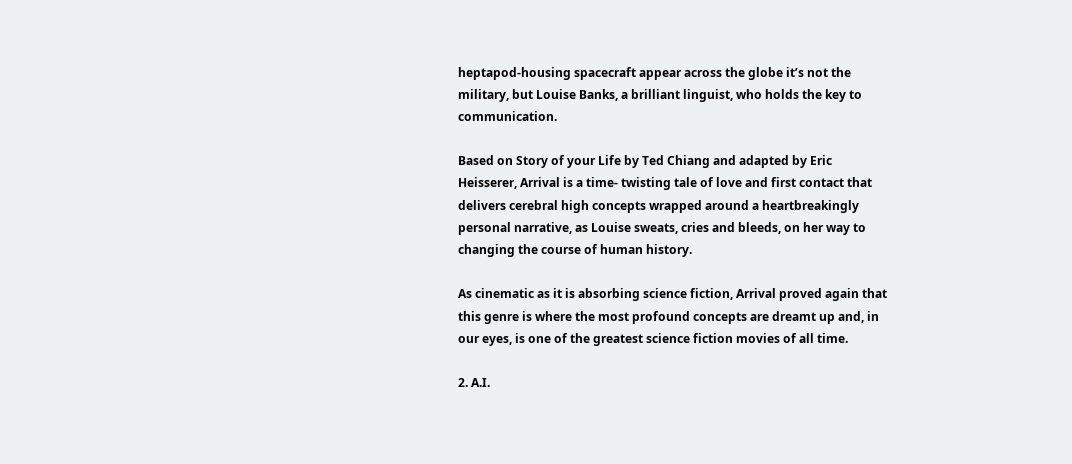heptapod-housing spacecraft appear across the globe it’s not the military, but Louise Banks, a brilliant linguist, who holds the key to communication.

Based on Story of your Life by Ted Chiang and adapted by Eric Heisserer, Arrival is a time- twisting tale of love and first contact that delivers cerebral high concepts wrapped around a heartbreakingly personal narrative, as Louise sweats, cries and bleeds, on her way to changing the course of human history.

As cinematic as it is absorbing science fiction, Arrival proved again that this genre is where the most profound concepts are dreamt up and, in our eyes, is one of the greatest science fiction movies of all time.

2. A.I.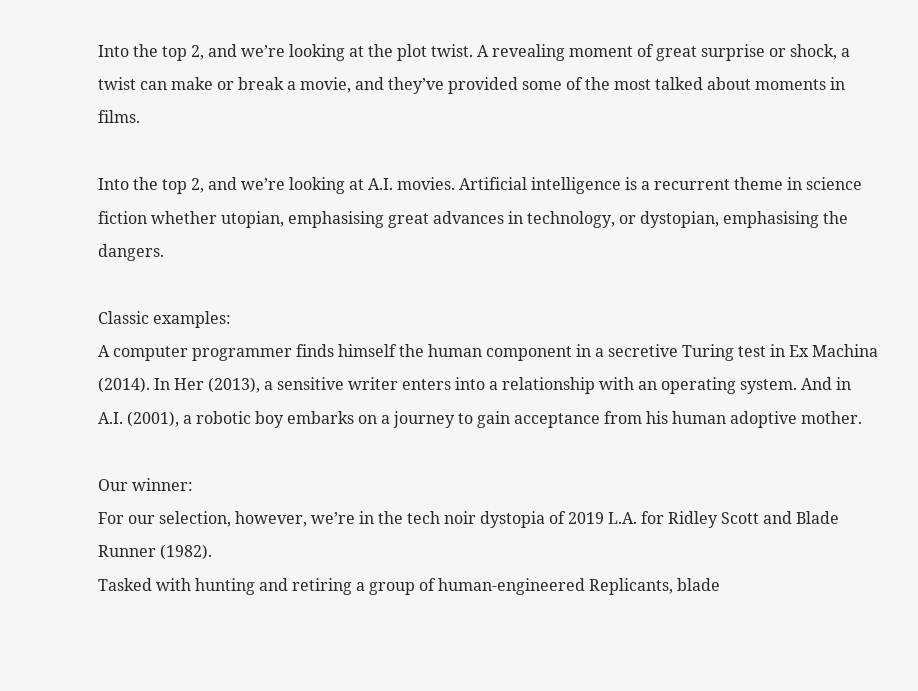Into the top 2, and we’re looking at the plot twist. A revealing moment of great surprise or shock, a twist can make or break a movie, and they’ve provided some of the most talked about moments in films.

Into the top 2, and we’re looking at A.I. movies. Artificial intelligence is a recurrent theme in science fiction whether utopian, emphasising great advances in technology, or dystopian, emphasising the dangers.

Classic examples:
A computer programmer finds himself the human component in a secretive Turing test in Ex Machina (2014). In Her (2013), a sensitive writer enters into a relationship with an operating system. And in A.I. (2001), a robotic boy embarks on a journey to gain acceptance from his human adoptive mother.

Our winner:
For our selection, however, we’re in the tech noir dystopia of 2019 L.A. for Ridley Scott and Blade Runner (1982).
Tasked with hunting and retiring a group of human-engineered Replicants, blade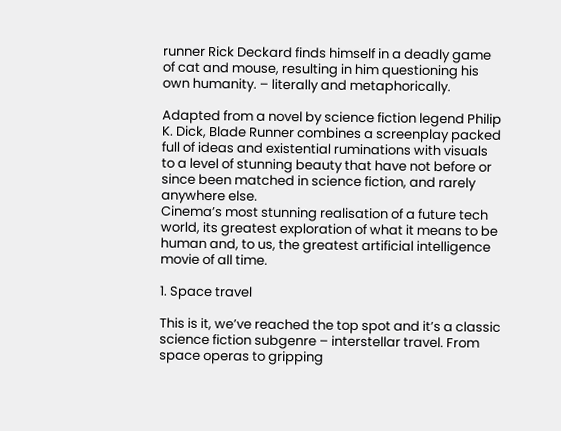runner Rick Deckard finds himself in a deadly game of cat and mouse, resulting in him questioning his own humanity. – literally and metaphorically.

Adapted from a novel by science fiction legend Philip K. Dick, Blade Runner combines a screenplay packed full of ideas and existential ruminations with visuals to a level of stunning beauty that have not before or since been matched in science fiction, and rarely anywhere else.
Cinema’s most stunning realisation of a future tech world, its greatest exploration of what it means to be human and, to us, the greatest artificial intelligence movie of all time.

1. Space travel

This is it, we’ve reached the top spot and it’s a classic science fiction subgenre – interstellar travel. From space operas to gripping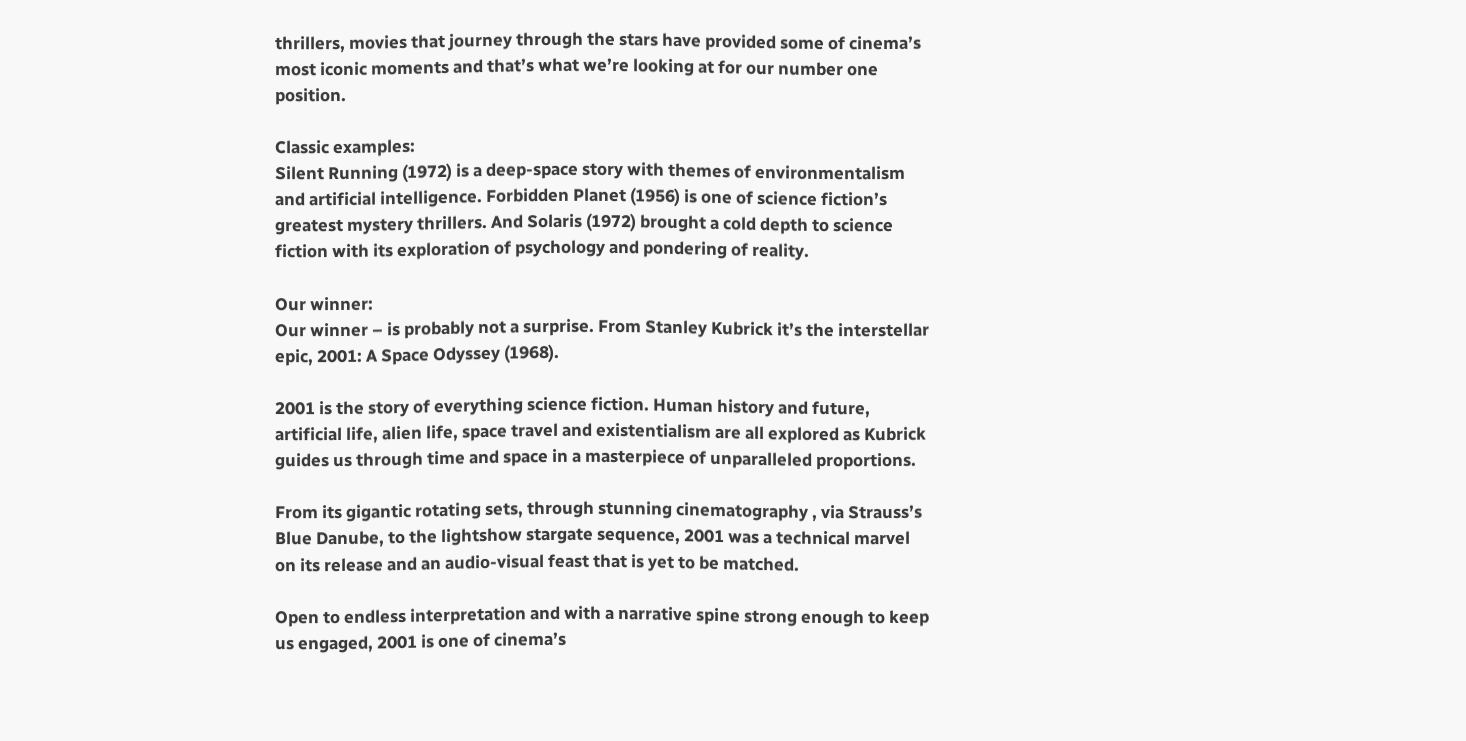thrillers, movies that journey through the stars have provided some of cinema’s most iconic moments and that’s what we’re looking at for our number one position.

Classic examples:
Silent Running (1972) is a deep-space story with themes of environmentalism and artificial intelligence. Forbidden Planet (1956) is one of science fiction’s greatest mystery thrillers. And Solaris (1972) brought a cold depth to science fiction with its exploration of psychology and pondering of reality.

Our winner:
Our winner – is probably not a surprise. From Stanley Kubrick it’s the interstellar epic, 2001: A Space Odyssey (1968).

2001 is the story of everything science fiction. Human history and future, artificial life, alien life, space travel and existentialism are all explored as Kubrick guides us through time and space in a masterpiece of unparalleled proportions.

From its gigantic rotating sets, through stunning cinematography , via Strauss’s Blue Danube, to the lightshow stargate sequence, 2001 was a technical marvel on its release and an audio-visual feast that is yet to be matched.

Open to endless interpretation and with a narrative spine strong enough to keep us engaged, 2001 is one of cinema’s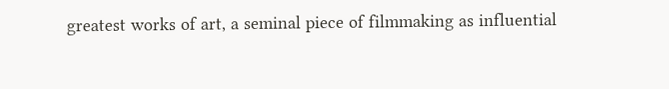greatest works of art, a seminal piece of filmmaking as influential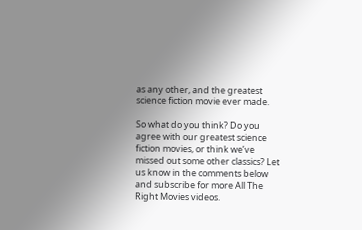as any other, and the greatest science fiction movie ever made.

So what do you think? Do you agree with our greatest science fiction movies, or think we’ve missed out some other classics? Let us know in the comments below and subscribe for more All The Right Movies videos.